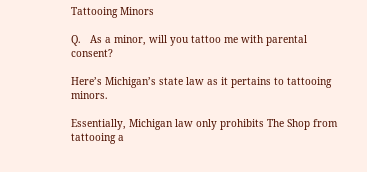Tattooing Minors

Q.   As a minor, will you tattoo me with parental consent?

Here’s Michigan’s state law as it pertains to tattooing minors.

Essentially, Michigan law only prohibits The Shop from tattooing a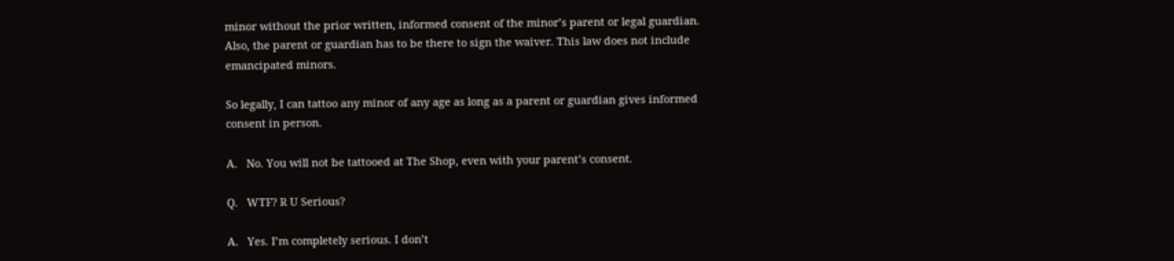minor without the prior written, informed consent of the minor’s parent or legal guardian. Also, the parent or guardian has to be there to sign the waiver. This law does not include emancipated minors.

So legally, I can tattoo any minor of any age as long as a parent or guardian gives informed consent in person.

A.   No. You will not be tattooed at The Shop, even with your parent’s consent.

Q.   WTF? R U Serious?

A.   Yes. I’m completely serious. I don’t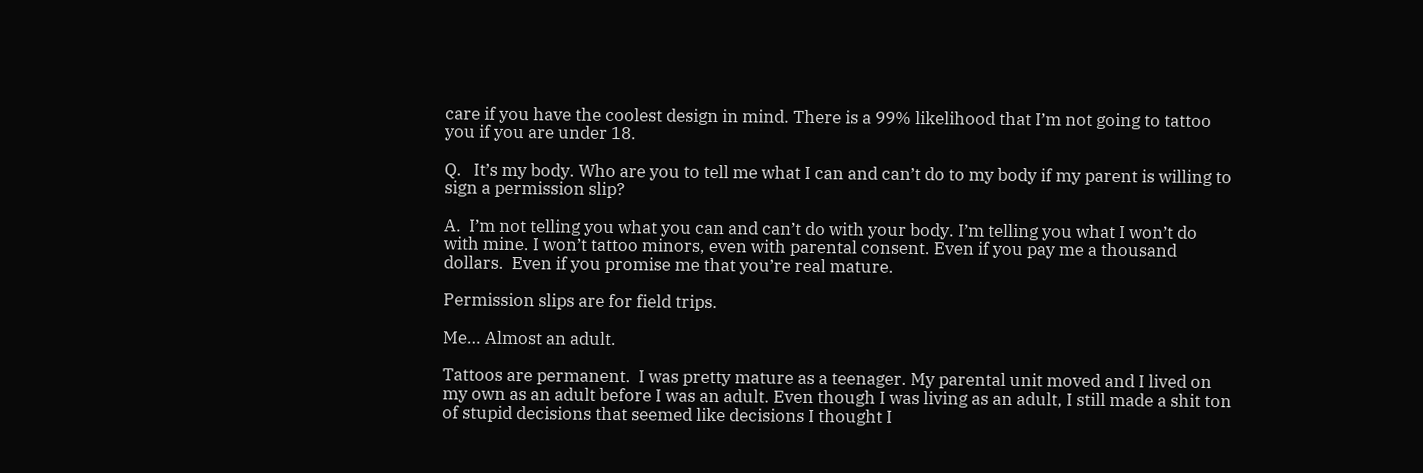care if you have the coolest design in mind. There is a 99% likelihood that I’m not going to tattoo you if you are under 18.

Q.   It’s my body. Who are you to tell me what I can and can’t do to my body if my parent is willing to sign a permission slip?

A.  I’m not telling you what you can and can’t do with your body. I’m telling you what I won’t do with mine. I won’t tattoo minors, even with parental consent. Even if you pay me a thousand dollars.  Even if you promise me that you’re real mature.

Permission slips are for field trips.

Me… Almost an adult.

Tattoos are permanent.  I was pretty mature as a teenager. My parental unit moved and I lived on my own as an adult before I was an adult. Even though I was living as an adult, I still made a shit ton of stupid decisions that seemed like decisions I thought I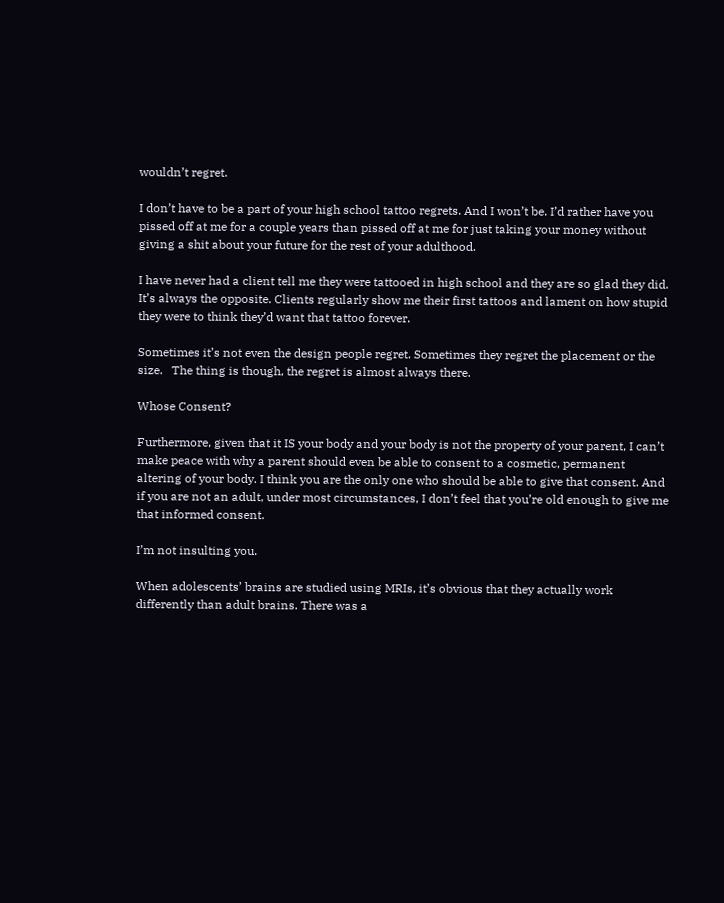wouldn’t regret.

I don’t have to be a part of your high school tattoo regrets. And I won’t be. I’d rather have you pissed off at me for a couple years than pissed off at me for just taking your money without giving a shit about your future for the rest of your adulthood.

I have never had a client tell me they were tattooed in high school and they are so glad they did. It’s always the opposite. Clients regularly show me their first tattoos and lament on how stupid they were to think they’d want that tattoo forever.

Sometimes it’s not even the design people regret. Sometimes they regret the placement or the size.   The thing is though, the regret is almost always there.

Whose Consent?

Furthermore, given that it IS your body and your body is not the property of your parent, I can’t make peace with why a parent should even be able to consent to a cosmetic, permanent altering of your body. I think you are the only one who should be able to give that consent. And if you are not an adult, under most circumstances, I don’t feel that you’re old enough to give me that informed consent.

I’m not insulting you.

When adolescents’ brains are studied using MRIs, it’s obvious that they actually work differently than adult brains. There was a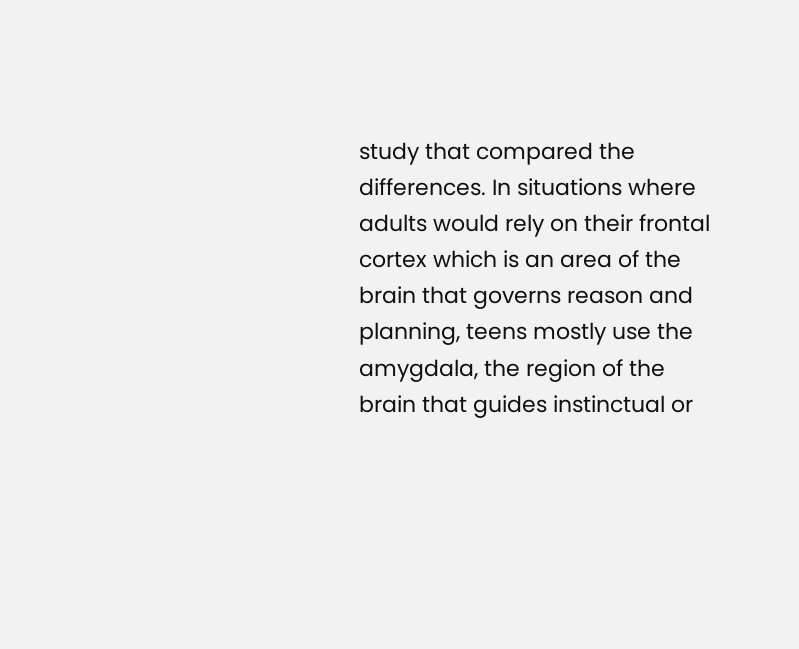study that compared the differences. In situations where adults would rely on their frontal cortex which is an area of the brain that governs reason and planning, teens mostly use the amygdala, the region of the brain that guides instinctual or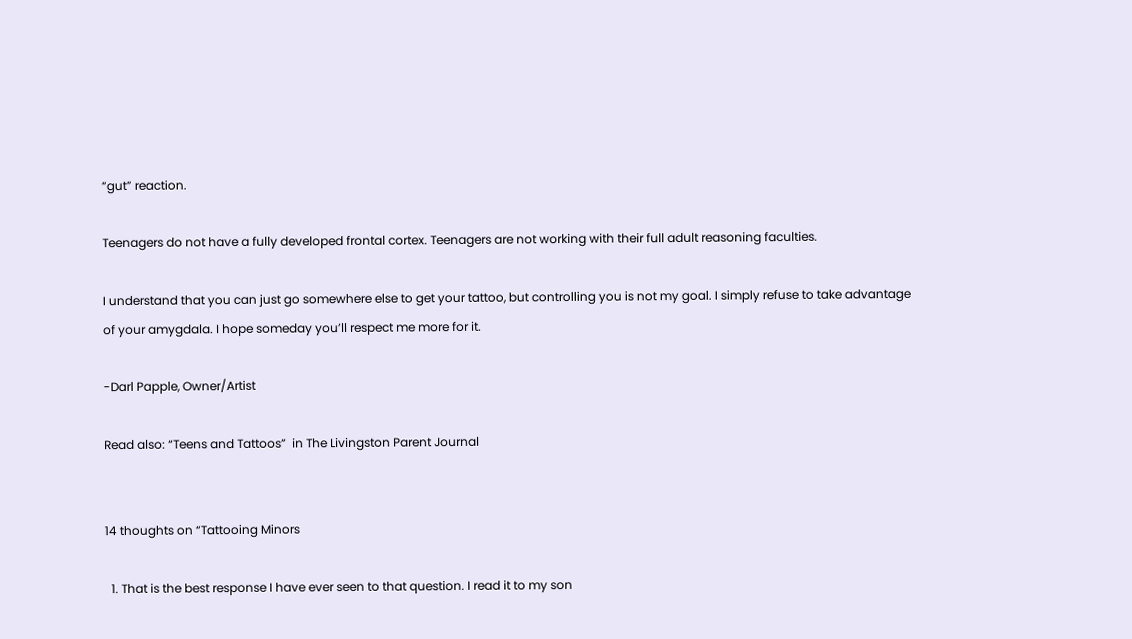“gut” reaction.

Teenagers do not have a fully developed frontal cortex. Teenagers are not working with their full adult reasoning faculties.

I understand that you can just go somewhere else to get your tattoo, but controlling you is not my goal. I simply refuse to take advantage of your amygdala. I hope someday you’ll respect me more for it.

-Darl Papple, Owner/Artist

Read also: “Teens and Tattoos”  in The Livingston Parent Journal


14 thoughts on “Tattooing Minors

  1. That is the best response I have ever seen to that question. I read it to my son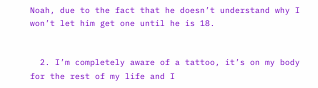Noah, due to the fact that he doesn’t understand why I won’t let him get one until he is 18.


  2. I’m completely aware of a tattoo, it’s on my body for the rest of my life and I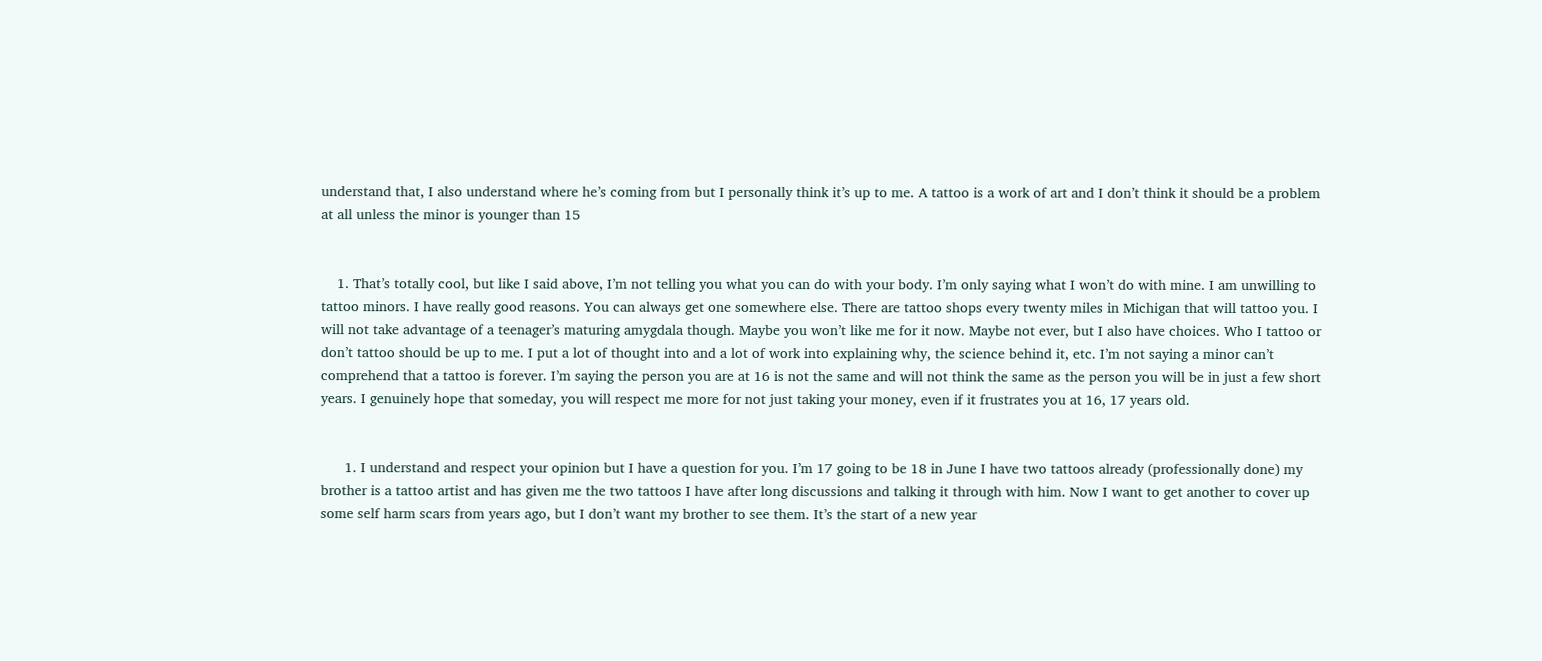understand that, I also understand where he’s coming from but I personally think it’s up to me. A tattoo is a work of art and I don’t think it should be a problem at all unless the minor is younger than 15


    1. That’s totally cool, but like I said above, I’m not telling you what you can do with your body. I’m only saying what I won’t do with mine. I am unwilling to tattoo minors. I have really good reasons. You can always get one somewhere else. There are tattoo shops every twenty miles in Michigan that will tattoo you. I will not take advantage of a teenager’s maturing amygdala though. Maybe you won’t like me for it now. Maybe not ever, but I also have choices. Who I tattoo or don’t tattoo should be up to me. I put a lot of thought into and a lot of work into explaining why, the science behind it, etc. I’m not saying a minor can’t comprehend that a tattoo is forever. I’m saying the person you are at 16 is not the same and will not think the same as the person you will be in just a few short years. I genuinely hope that someday, you will respect me more for not just taking your money, even if it frustrates you at 16, 17 years old.


      1. I understand and respect your opinion but I have a question for you. I’m 17 going to be 18 in June I have two tattoos already (professionally done) my brother is a tattoo artist and has given me the two tattoos I have after long discussions and talking it through with him. Now I want to get another to cover up some self harm scars from years ago, but I don’t want my brother to see them. It’s the start of a new year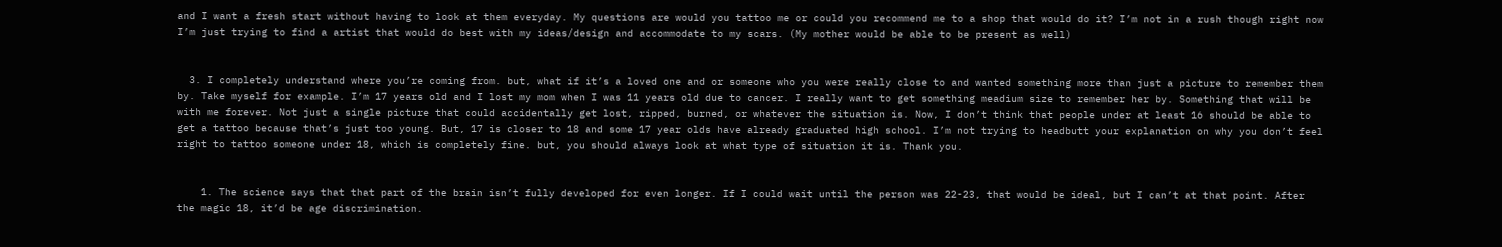and I want a fresh start without having to look at them everyday. My questions are would you tattoo me or could you recommend me to a shop that would do it? I’m not in a rush though right now I’m just trying to find a artist that would do best with my ideas/design and accommodate to my scars. (My mother would be able to be present as well)


  3. I completely understand where you’re coming from. but, what if it’s a loved one and or someone who you were really close to and wanted something more than just a picture to remember them by. Take myself for example. I’m 17 years old and I lost my mom when I was 11 years old due to cancer. I really want to get something meadium size to remember her by. Something that will be with me forever. Not just a single picture that could accidentally get lost, ripped, burned, or whatever the situation is. Now, I don’t think that people under at least 16 should be able to get a tattoo because that’s just too young. But, 17 is closer to 18 and some 17 year olds have already graduated high school. I’m not trying to headbutt your explanation on why you don’t feel right to tattoo someone under 18, which is completely fine. but, you should always look at what type of situation it is. Thank you.


    1. The science says that that part of the brain isn’t fully developed for even longer. If I could wait until the person was 22-23, that would be ideal, but I can’t at that point. After the magic 18, it’d be age discrimination.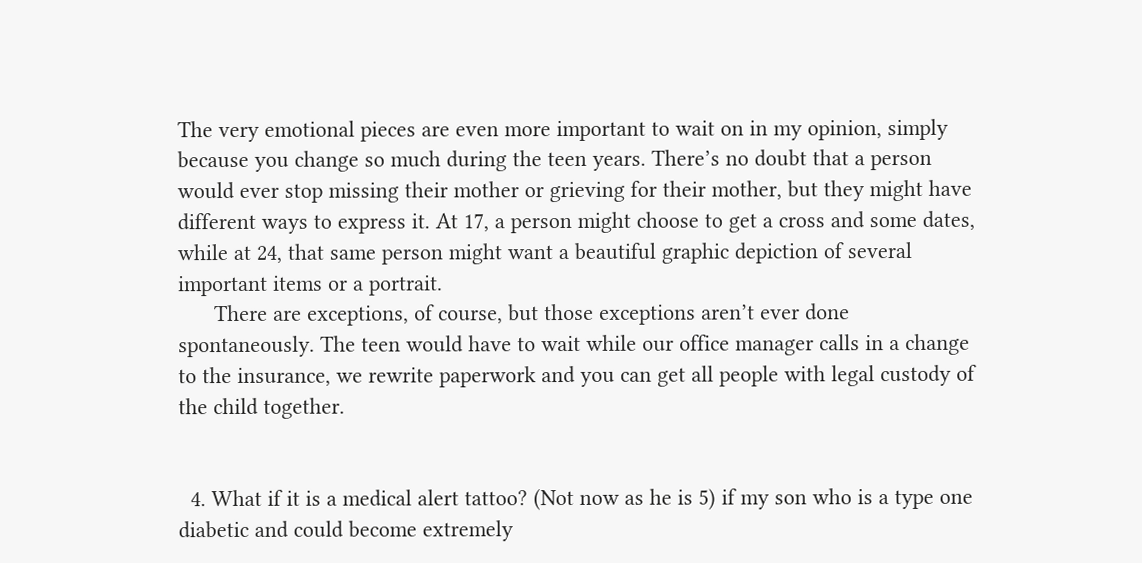The very emotional pieces are even more important to wait on in my opinion, simply because you change so much during the teen years. There’s no doubt that a person would ever stop missing their mother or grieving for their mother, but they might have different ways to express it. At 17, a person might choose to get a cross and some dates, while at 24, that same person might want a beautiful graphic depiction of several important items or a portrait.
      There are exceptions, of course, but those exceptions aren’t ever done spontaneously. The teen would have to wait while our office manager calls in a change to the insurance, we rewrite paperwork and you can get all people with legal custody of the child together.


  4. What if it is a medical alert tattoo? (Not now as he is 5) if my son who is a type one diabetic and could become extremely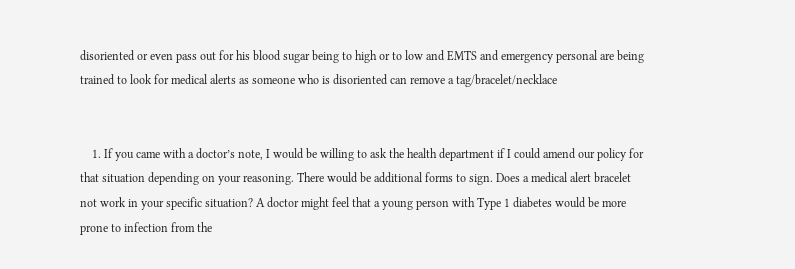disoriented or even pass out for his blood sugar being to high or to low and EMTS and emergency personal are being trained to look for medical alerts as someone who is disoriented can remove a tag/bracelet/necklace


    1. If you came with a doctor’s note, I would be willing to ask the health department if I could amend our policy for that situation depending on your reasoning. There would be additional forms to sign. Does a medical alert bracelet not work in your specific situation? A doctor might feel that a young person with Type 1 diabetes would be more prone to infection from the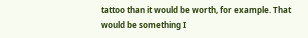tattoo than it would be worth, for example. That would be something I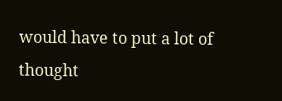would have to put a lot of thought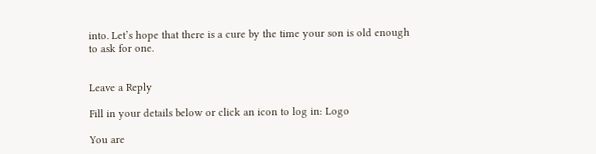into. Let’s hope that there is a cure by the time your son is old enough to ask for one.


Leave a Reply

Fill in your details below or click an icon to log in: Logo

You are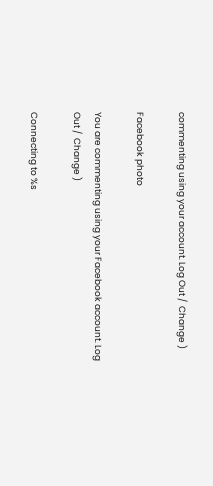commenting using your account. Log Out /  Change )

Facebook photo

You are commenting using your Facebook account. Log Out /  Change )

Connecting to %s